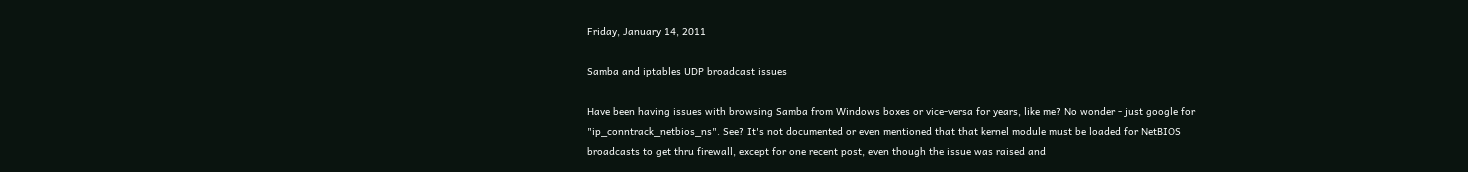Friday, January 14, 2011

Samba and iptables UDP broadcast issues

Have been having issues with browsing Samba from Windows boxes or vice-versa for years, like me? No wonder - just google for "ip_conntrack_netbios_ns". See? It's not documented or even mentioned that that kernel module must be loaded for NetBIOS broadcasts to get thru firewall, except for one recent post, even though the issue was raised and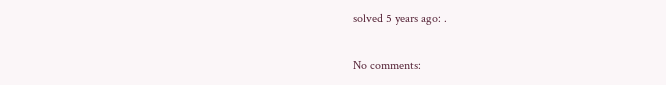solved 5 years ago: .

No comments: